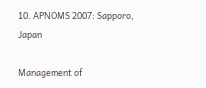10. APNOMS 2007: Sapporo, Japan

Management of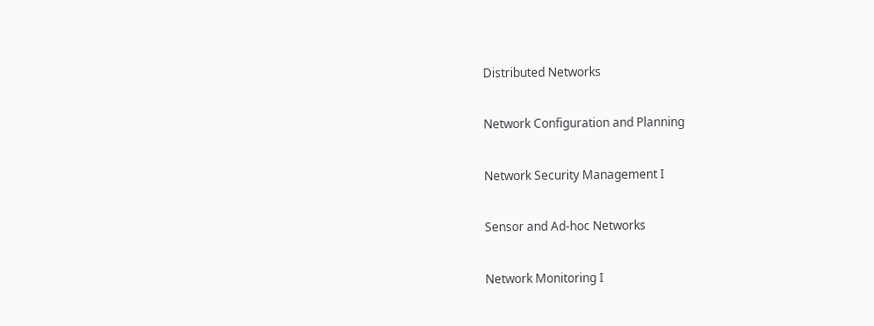Distributed Networks

Network Configuration and Planning

Network Security Management I

Sensor and Ad-hoc Networks

Network Monitoring I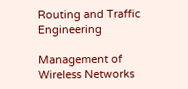Routing and Traffic Engineering

Management of Wireless Networks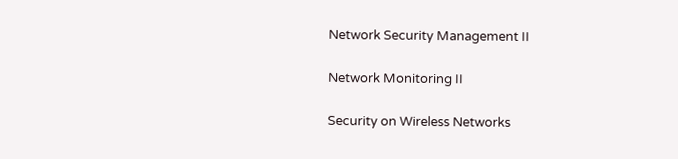Network Security Management II

Network Monitoring II

Security on Wireless Networks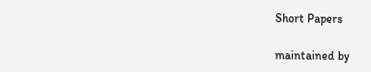Short Papers

maintained by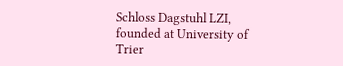Schloss Dagstuhl LZI, founded at University of Trier